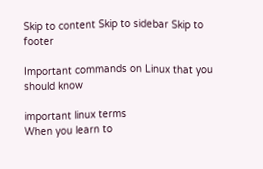Skip to content Skip to sidebar Skip to footer

Important commands on Linux that you should know

important linux terms
When you learn to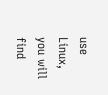use Linux, you will find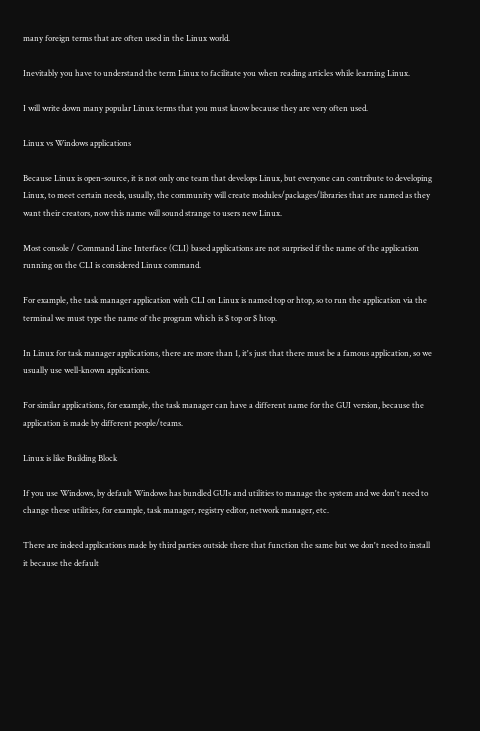many foreign terms that are often used in the Linux world.

Inevitably you have to understand the term Linux to facilitate you when reading articles while learning Linux.

I will write down many popular Linux terms that you must know because they are very often used.

Linux vs Windows applications

Because Linux is open-source, it is not only one team that develops Linux, but everyone can contribute to developing Linux, to meet certain needs, usually, the community will create modules/packages/libraries that are named as they want their creators, now this name will sound strange to users new Linux.

Most console / Command Line Interface (CLI) based applications are not surprised if the name of the application running on the CLI is considered Linux command.

For example, the task manager application with CLI on Linux is named top or htop, so to run the application via the terminal we must type the name of the program which is $ top or $ htop.

In Linux for task manager applications, there are more than 1, it's just that there must be a famous application, so we usually use well-known applications.

For similar applications, for example, the task manager can have a different name for the GUI version, because the application is made by different people/teams.

Linux is like Building Block

If you use Windows, by default Windows has bundled GUIs and utilities to manage the system and we don't need to change these utilities, for example, task manager, registry editor, network manager, etc.

There are indeed applications made by third parties outside there that function the same but we don't need to install it because the default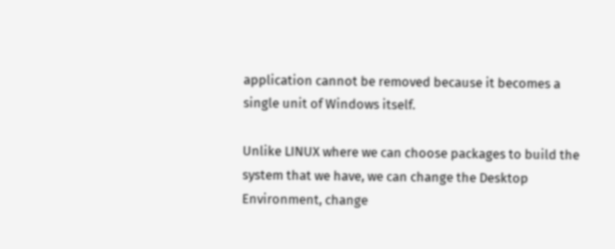application cannot be removed because it becomes a single unit of Windows itself.

Unlike LINUX where we can choose packages to build the system that we have, we can change the Desktop Environment, change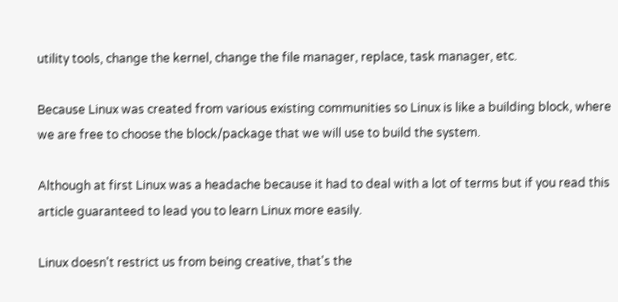utility tools, change the kernel, change the file manager, replace, task manager, etc.

Because Linux was created from various existing communities so Linux is like a building block, where we are free to choose the block/package that we will use to build the system.

Although at first Linux was a headache because it had to deal with a lot of terms but if you read this article guaranteed to lead you to learn Linux more easily.

Linux doesn't restrict us from being creative, that's the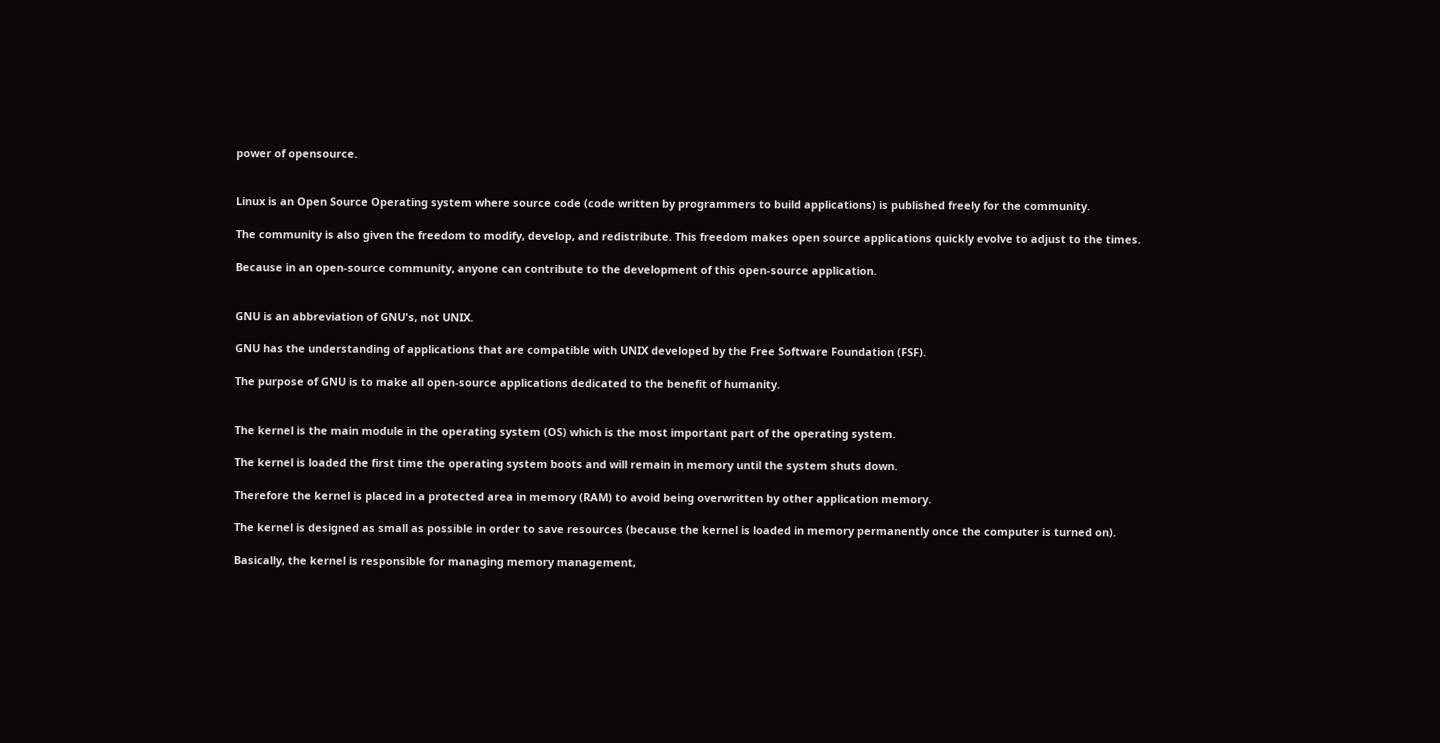power of opensource.


Linux is an Open Source Operating system where source code (code written by programmers to build applications) is published freely for the community.

The community is also given the freedom to modify, develop, and redistribute. This freedom makes open source applications quickly evolve to adjust to the times.

Because in an open-source community, anyone can contribute to the development of this open-source application.


GNU is an abbreviation of GNU's, not UNIX.

GNU has the understanding of applications that are compatible with UNIX developed by the Free Software Foundation (FSF).

The purpose of GNU is to make all open-source applications dedicated to the benefit of humanity.


The kernel is the main module in the operating system (OS) which is the most important part of the operating system.

The kernel is loaded the first time the operating system boots and will remain in memory until the system shuts down.

Therefore the kernel is placed in a protected area in memory (RAM) to avoid being overwritten by other application memory.

The kernel is designed as small as possible in order to save resources (because the kernel is loaded in memory permanently once the computer is turned on).

Basically, the kernel is responsible for managing memory management,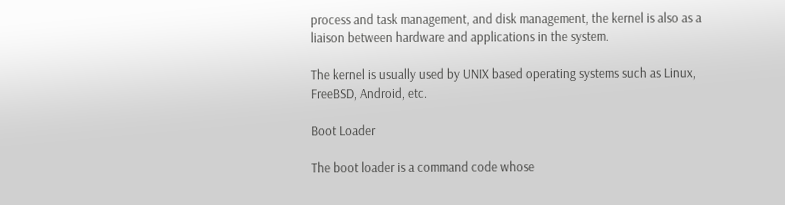process and task management, and disk management, the kernel is also as a liaison between hardware and applications in the system.

The kernel is usually used by UNIX based operating systems such as Linux, FreeBSD, Android, etc.

Boot Loader

The boot loader is a command code whose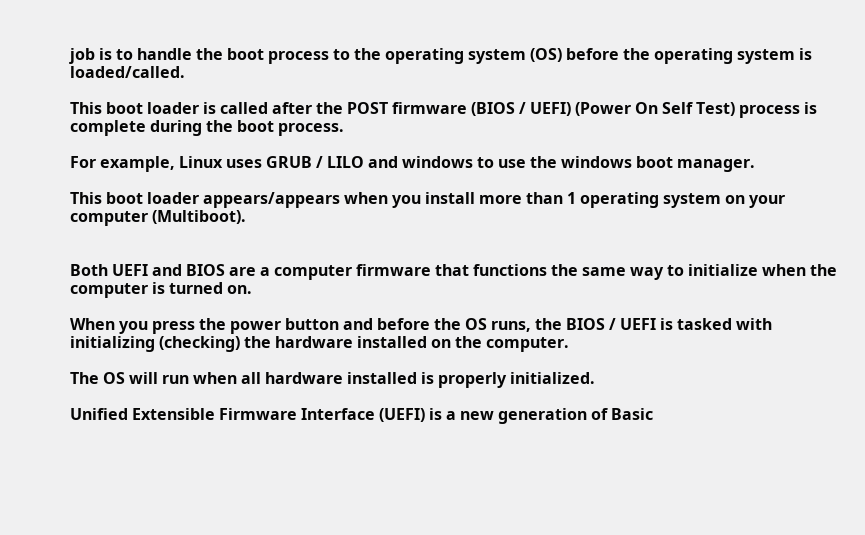job is to handle the boot process to the operating system (OS) before the operating system is loaded/called.

This boot loader is called after the POST firmware (BIOS / UEFI) (Power On Self Test) process is complete during the boot process.

For example, Linux uses GRUB / LILO and windows to use the windows boot manager.

This boot loader appears/appears when you install more than 1 operating system on your computer (Multiboot).


Both UEFI and BIOS are a computer firmware that functions the same way to initialize when the computer is turned on.

When you press the power button and before the OS runs, the BIOS / UEFI is tasked with initializing (checking) the hardware installed on the computer.

The OS will run when all hardware installed is properly initialized.

Unified Extensible Firmware Interface (UEFI) is a new generation of Basic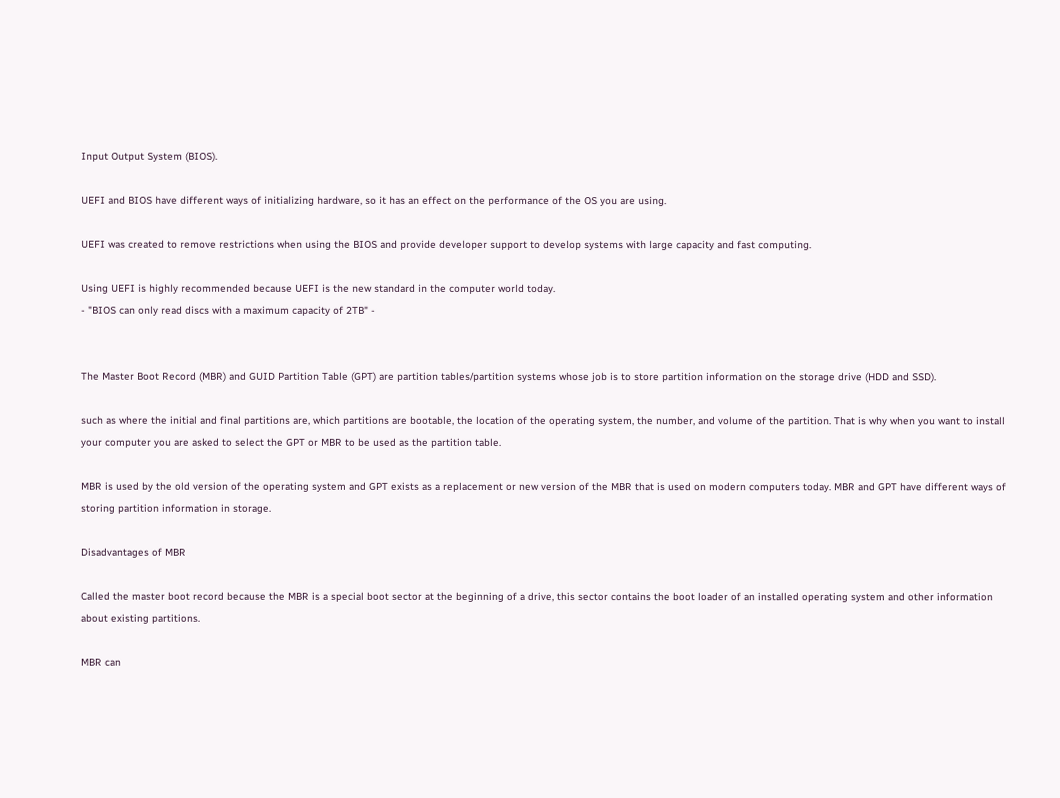Input Output System (BIOS).

UEFI and BIOS have different ways of initializing hardware, so it has an effect on the performance of the OS you are using.

UEFI was created to remove restrictions when using the BIOS and provide developer support to develop systems with large capacity and fast computing.

Using UEFI is highly recommended because UEFI is the new standard in the computer world today.
- "BIOS can only read discs with a maximum capacity of 2TB" -


The Master Boot Record (MBR) and GUID Partition Table (GPT) are partition tables/partition systems whose job is to store partition information on the storage drive (HDD and SSD).

such as where the initial and final partitions are, which partitions are bootable, the location of the operating system, the number, and volume of the partition. That is why when you want to install your computer you are asked to select the GPT or MBR to be used as the partition table.

MBR is used by the old version of the operating system and GPT exists as a replacement or new version of the MBR that is used on modern computers today. MBR and GPT have different ways of storing partition information in storage.

Disadvantages of MBR

Called the master boot record because the MBR is a special boot sector at the beginning of a drive, this sector contains the boot loader of an installed operating system and other information about existing partitions.

MBR can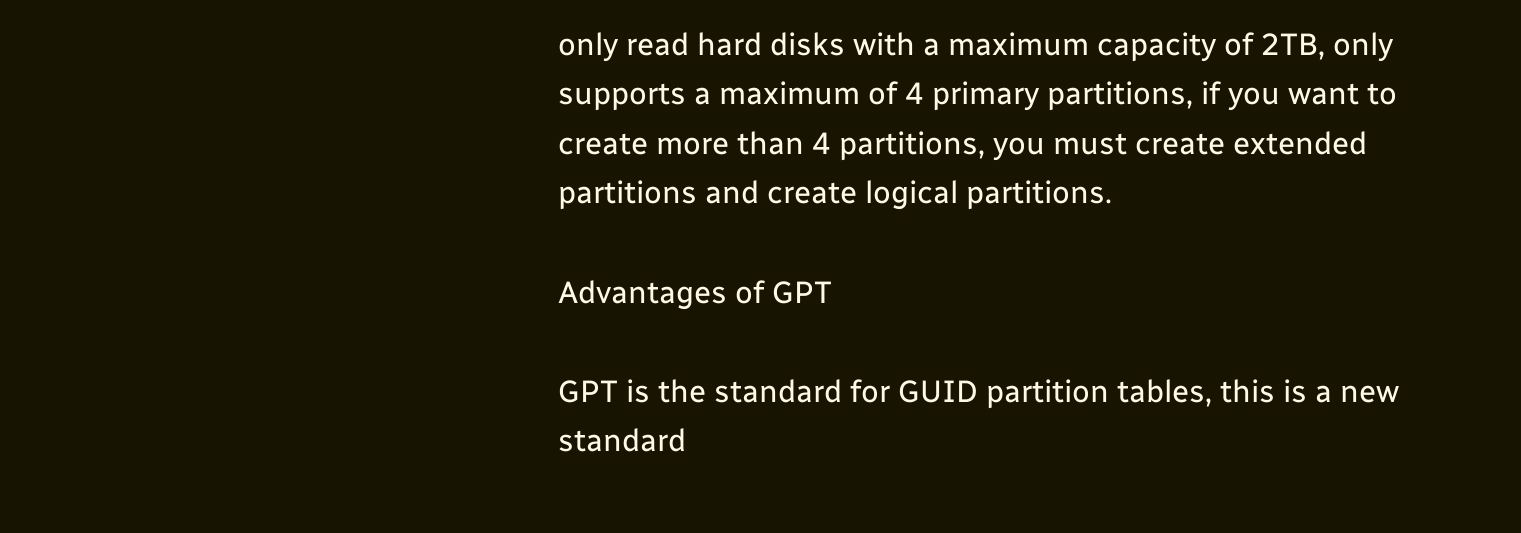only read hard disks with a maximum capacity of 2TB, only supports a maximum of 4 primary partitions, if you want to create more than 4 partitions, you must create extended partitions and create logical partitions.

Advantages of GPT

GPT is the standard for GUID partition tables, this is a new standard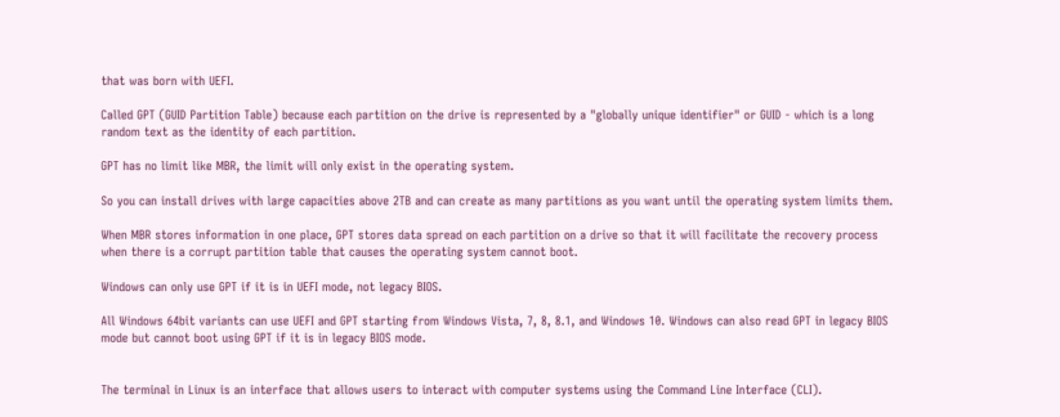that was born with UEFI.

Called GPT (GUID Partition Table) because each partition on the drive is represented by a "globally unique identifier" or GUID - which is a long random text as the identity of each partition.

GPT has no limit like MBR, the limit will only exist in the operating system.

So you can install drives with large capacities above 2TB and can create as many partitions as you want until the operating system limits them.

When MBR stores information in one place, GPT stores data spread on each partition on a drive so that it will facilitate the recovery process when there is a corrupt partition table that causes the operating system cannot boot.

Windows can only use GPT if it is in UEFI mode, not legacy BIOS.

All Windows 64bit variants can use UEFI and GPT starting from Windows Vista, 7, 8, 8.1, and Windows 10. Windows can also read GPT in legacy BIOS mode but cannot boot using GPT if it is in legacy BIOS mode.


The terminal in Linux is an interface that allows users to interact with computer systems using the Command Line Interface (CLI).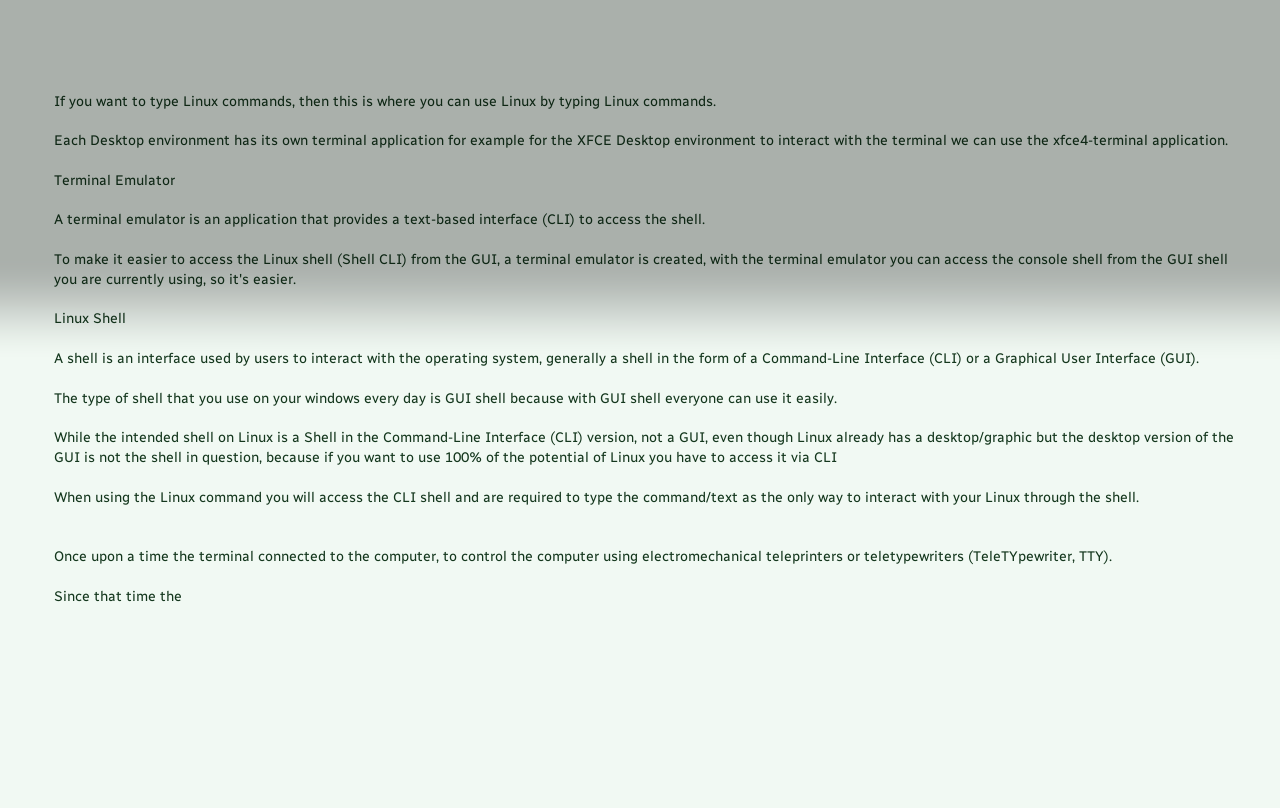If you want to type Linux commands, then this is where you can use Linux by typing Linux commands.

Each Desktop environment has its own terminal application for example for the XFCE Desktop environment to interact with the terminal we can use the xfce4-terminal application.

Terminal Emulator

A terminal emulator is an application that provides a text-based interface (CLI) to access the shell.

To make it easier to access the Linux shell (Shell CLI) from the GUI, a terminal emulator is created, with the terminal emulator you can access the console shell from the GUI shell you are currently using, so it's easier.

Linux Shell

A shell is an interface used by users to interact with the operating system, generally a shell in the form of a Command-Line Interface (CLI) or a Graphical User Interface (GUI).

The type of shell that you use on your windows every day is GUI shell because with GUI shell everyone can use it easily.

While the intended shell on Linux is a Shell in the Command-Line Interface (CLI) version, not a GUI, even though Linux already has a desktop/graphic but the desktop version of the GUI is not the shell in question, because if you want to use 100% of the potential of Linux you have to access it via CLI

When using the Linux command you will access the CLI shell and are required to type the command/text as the only way to interact with your Linux through the shell.


Once upon a time the terminal connected to the computer, to control the computer using electromechanical teleprinters or teletypewriters (TeleTYpewriter, TTY).

Since that time the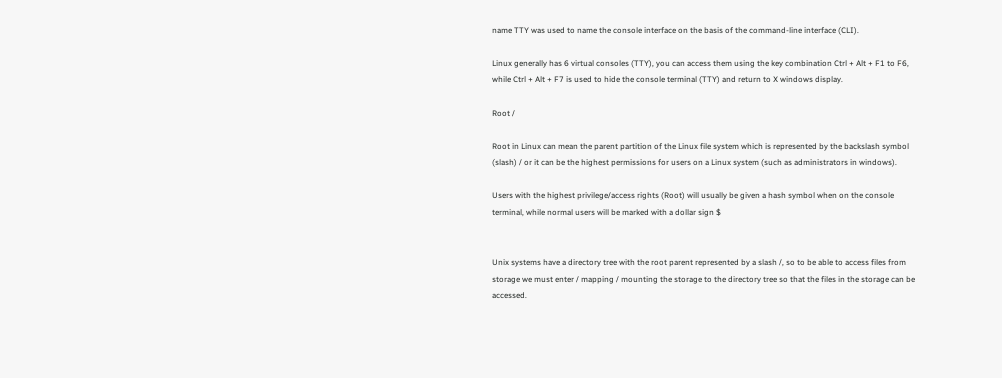name TTY was used to name the console interface on the basis of the command-line interface (CLI).

Linux generally has 6 virtual consoles (TTY), you can access them using the key combination Ctrl + Alt + F1 to F6, while Ctrl + Alt + F7 is used to hide the console terminal (TTY) and return to X windows display.

Root /

Root in Linux can mean the parent partition of the Linux file system which is represented by the backslash symbol (slash) / or it can be the highest permissions for users on a Linux system (such as administrators in windows).

Users with the highest privilege/access rights (Root) will usually be given a hash symbol when on the console terminal, while normal users will be marked with a dollar sign $


Unix systems have a directory tree with the root parent represented by a slash /, so to be able to access files from storage we must enter / mapping / mounting the storage to the directory tree so that the files in the storage can be accessed.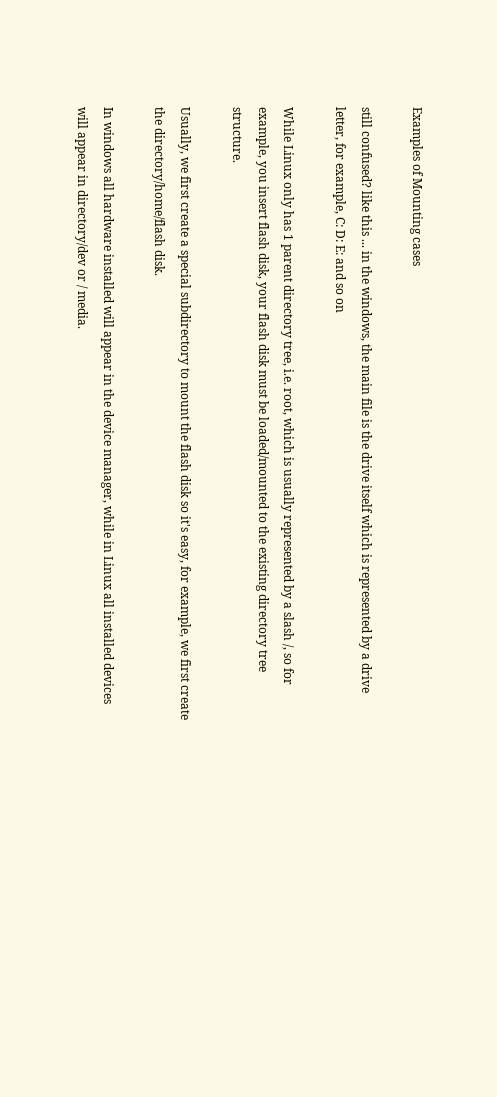Examples of Mounting cases

still confused? like this ... in the windows, the main file is the drive itself which is represented by a drive letter, for example, C: D: E: and so on

While Linux only has 1 parent directory tree, i.e. root, which is usually represented by a slash /, so for example, you insert flash disk, your flash disk must be loaded/mounted to the existing directory tree structure.

Usually, we first create a special subdirectory to mount the flash disk so it's easy, for example, we first create the directory/home/flash disk.

In windows all hardware installed will appear in the device manager, while in Linux all installed devices will appear in directory/dev or / media.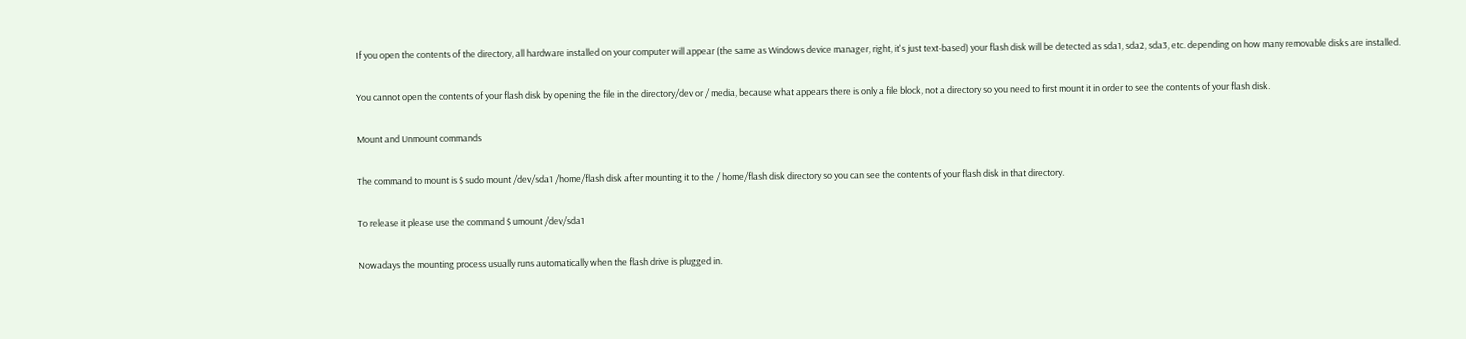If you open the contents of the directory, all hardware installed on your computer will appear (the same as Windows device manager, right, it's just text-based) your flash disk will be detected as sda1, sda2, sda3, etc. depending on how many removable disks are installed.

You cannot open the contents of your flash disk by opening the file in the directory/dev or / media, because what appears there is only a file block, not a directory so you need to first mount it in order to see the contents of your flash disk.

Mount and Unmount commands

The command to mount is $ sudo mount /dev/sda1 /home/flash disk after mounting it to the / home/flash disk directory so you can see the contents of your flash disk in that directory.

To release it please use the command $ umount /dev/sda1

Nowadays the mounting process usually runs automatically when the flash drive is plugged in.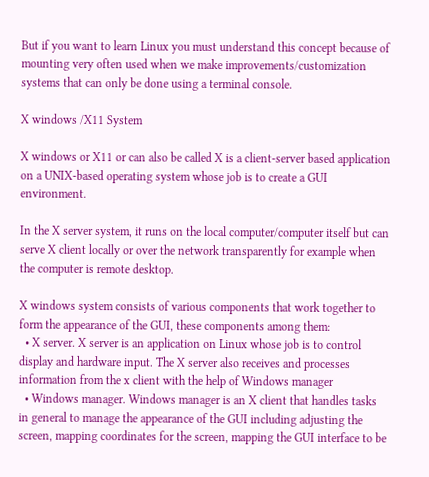But if you want to learn Linux you must understand this concept because of mounting very often used when we make improvements/customization systems that can only be done using a terminal console.

X windows /X11 System

X windows or X11 or can also be called X is a client-server based application on a UNIX-based operating system whose job is to create a GUI environment.

In the X server system, it runs on the local computer/computer itself but can serve X client locally or over the network transparently for example when the computer is remote desktop.

X windows system consists of various components that work together to form the appearance of the GUI, these components among them:
  • X server. X server is an application on Linux whose job is to control display and hardware input. The X server also receives and processes information from the x client with the help of Windows manager
  • Windows manager. Windows manager is an X client that handles tasks in general to manage the appearance of the GUI including adjusting the screen, mapping coordinates for the screen, mapping the GUI interface to be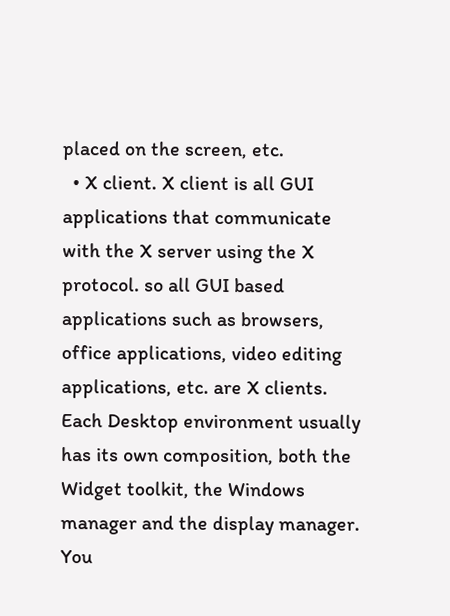placed on the screen, etc.
  • X client. X client is all GUI applications that communicate with the X server using the X protocol. so all GUI based applications such as browsers, office applications, video editing applications, etc. are X clients.
Each Desktop environment usually has its own composition, both the Widget toolkit, the Windows manager and the display manager. You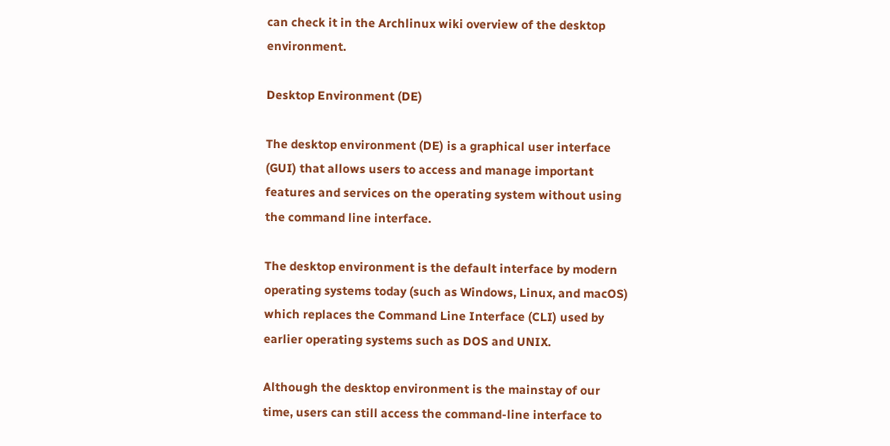can check it in the Archlinux wiki overview of the desktop environment.

Desktop Environment (DE)

The desktop environment (DE) is a graphical user interface (GUI) that allows users to access and manage important features and services on the operating system without using the command line interface.

The desktop environment is the default interface by modern operating systems today (such as Windows, Linux, and macOS) which replaces the Command Line Interface (CLI) used by earlier operating systems such as DOS and UNIX.

Although the desktop environment is the mainstay of our time, users can still access the command-line interface to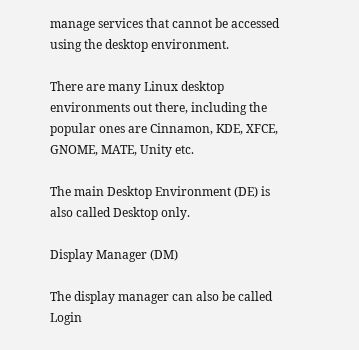manage services that cannot be accessed using the desktop environment.

There are many Linux desktop environments out there, including the popular ones are Cinnamon, KDE, XFCE, GNOME, MATE, Unity etc.

The main Desktop Environment (DE) is also called Desktop only.

Display Manager (DM)

The display manager can also be called Login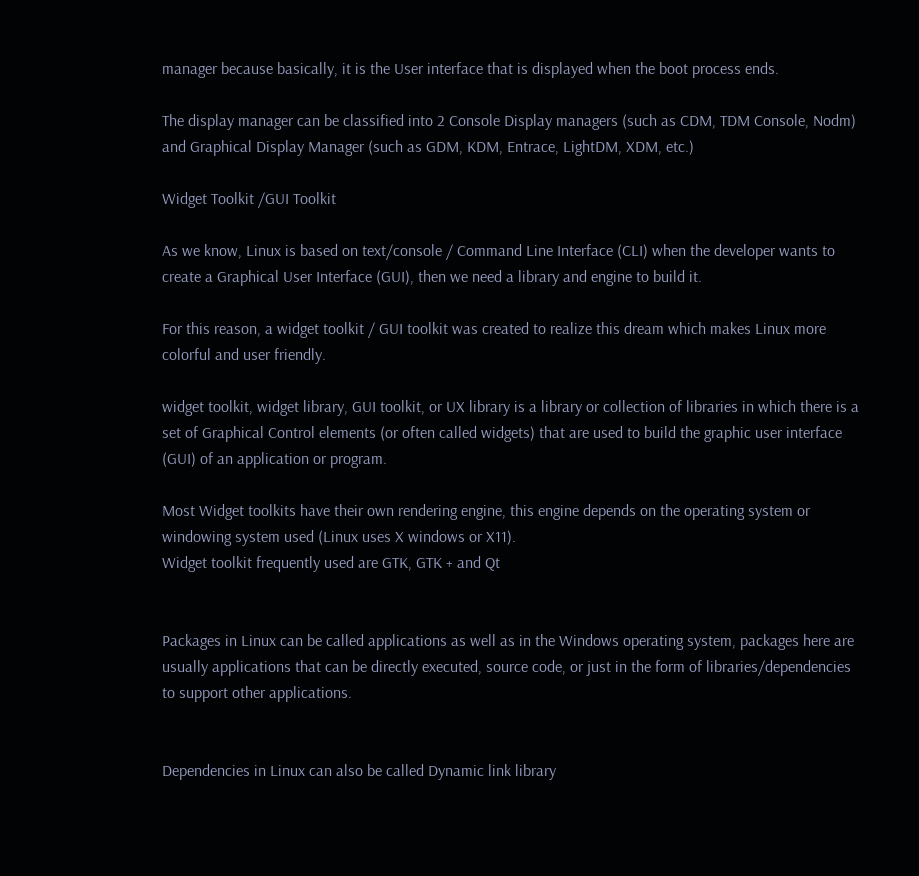manager because basically, it is the User interface that is displayed when the boot process ends.

The display manager can be classified into 2 Console Display managers (such as CDM, TDM Console, Nodm) and Graphical Display Manager (such as GDM, KDM, Entrace, LightDM, XDM, etc.)

Widget Toolkit /GUI Toolkit

As we know, Linux is based on text/console / Command Line Interface (CLI) when the developer wants to create a Graphical User Interface (GUI), then we need a library and engine to build it.

For this reason, a widget toolkit / GUI toolkit was created to realize this dream which makes Linux more colorful and user friendly.

widget toolkit, widget library, GUI toolkit, or UX library is a library or collection of libraries in which there is a set of Graphical Control elements (or often called widgets) that are used to build the graphic user interface (GUI) of an application or program.

Most Widget toolkits have their own rendering engine, this engine depends on the operating system or windowing system used (Linux uses X windows or X11).
Widget toolkit frequently used are GTK, GTK + and Qt


Packages in Linux can be called applications as well as in the Windows operating system, packages here are usually applications that can be directly executed, source code, or just in the form of libraries/dependencies to support other applications.


Dependencies in Linux can also be called Dynamic link library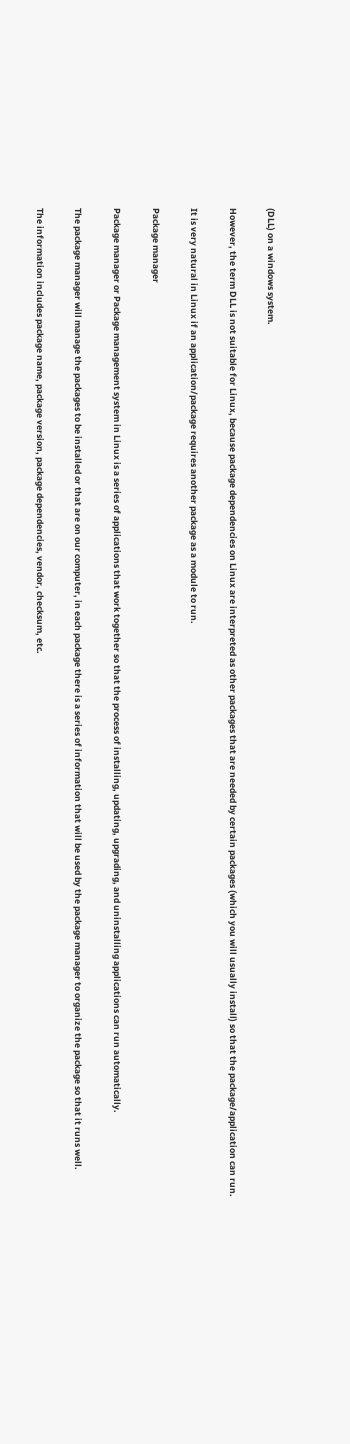(DLL) on a windows system.

However, the term DLL is not suitable for Linux, because package dependencies on Linux are interpreted as other packages that are needed by certain packages (which you will usually install) so that the package/application can run.

It is very natural in Linux if an application/package requires another package as a module to run.

Package manager

Package manager or Package management system in Linux is a series of applications that work together so that the process of installing, updating, upgrading, and uninstalling applications can run automatically.

The package manager will manage the packages to be installed or that are on our computer, in each package there is a series of information that will be used by the package manager to organize the package so that it runs well.

The information includes package name, package version, package dependencies, vendor, checksum, etc.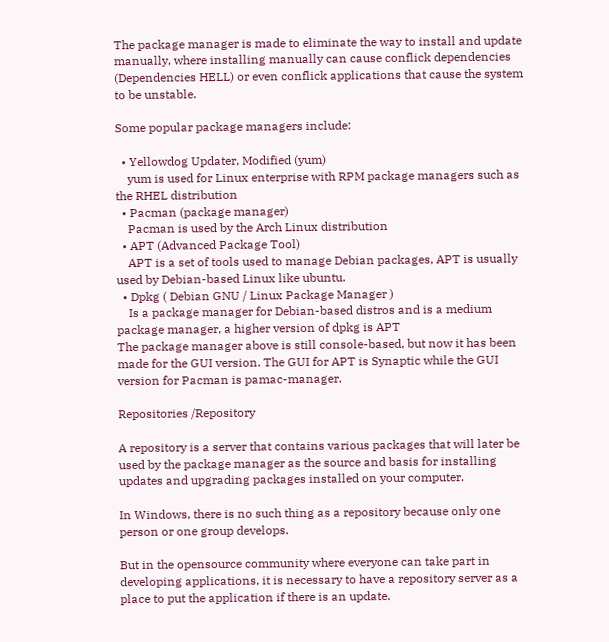The package manager is made to eliminate the way to install and update manually, where installing manually can cause conflick dependencies (Dependencies HELL) or even conflick applications that cause the system to be unstable.

Some popular package managers include:

  • Yellowdog Updater, Modified (yum)
    yum is used for Linux enterprise with RPM package managers such as the RHEL distribution
  • Pacman (package manager)
    Pacman is used by the Arch Linux distribution
  • APT (Advanced Package Tool)
    APT is a set of tools used to manage Debian packages, APT is usually used by Debian-based Linux like ubuntu.
  • Dpkg ( Debian GNU / Linux Package Manager )
    Is a package manager for Debian-based distros and is a medium package manager, a higher version of dpkg is APT
The package manager above is still console-based, but now it has been made for the GUI version. The GUI for APT is Synaptic while the GUI version for Pacman is pamac-manager.

Repositories /Repository

A repository is a server that contains various packages that will later be used by the package manager as the source and basis for installing updates and upgrading packages installed on your computer.

In Windows, there is no such thing as a repository because only one person or one group develops.

But in the opensource community where everyone can take part in developing applications, it is necessary to have a repository server as a place to put the application if there is an update.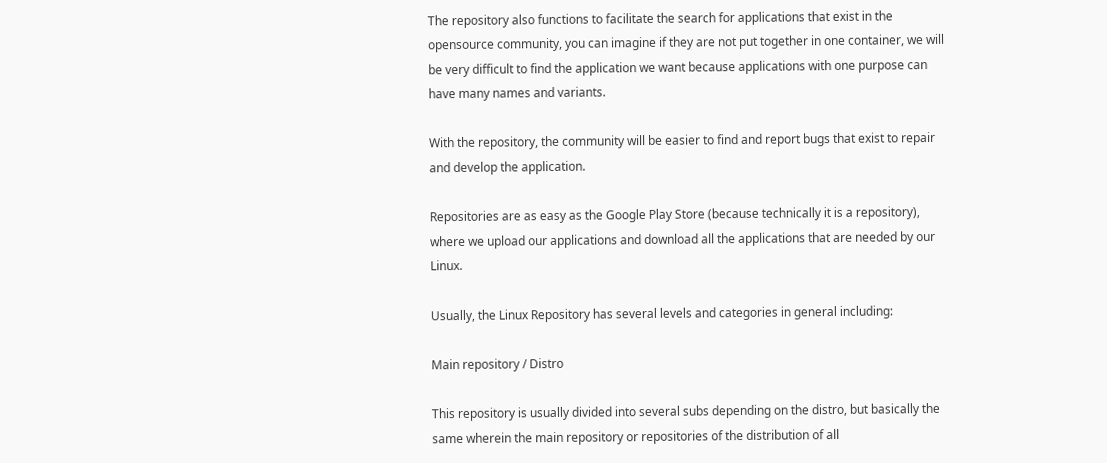The repository also functions to facilitate the search for applications that exist in the opensource community, you can imagine if they are not put together in one container, we will be very difficult to find the application we want because applications with one purpose can have many names and variants.

With the repository, the community will be easier to find and report bugs that exist to repair and develop the application.

Repositories are as easy as the Google Play Store (because technically it is a repository), where we upload our applications and download all the applications that are needed by our Linux.

Usually, the Linux Repository has several levels and categories in general including:

Main repository / Distro

This repository is usually divided into several subs depending on the distro, but basically the same wherein the main repository or repositories of the distribution of all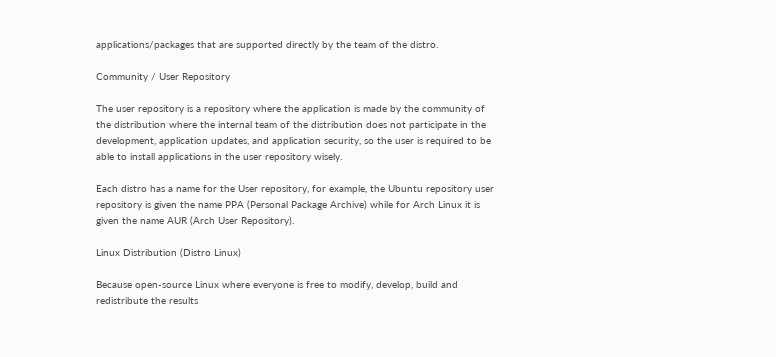applications/packages that are supported directly by the team of the distro.

Community / User Repository

The user repository is a repository where the application is made by the community of the distribution where the internal team of the distribution does not participate in the development, application updates, and application security, so the user is required to be able to install applications in the user repository wisely.

Each distro has a name for the User repository, for example, the Ubuntu repository user repository is given the name PPA (Personal Package Archive) while for Arch Linux it is given the name AUR (Arch User Repository).

Linux Distribution (Distro Linux)

Because open-source Linux where everyone is free to modify, develop, build and redistribute the results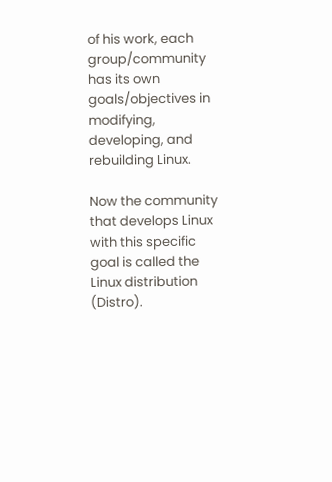of his work, each group/community has its own goals/objectives in modifying, developing, and rebuilding Linux.

Now the community that develops Linux with this specific goal is called the Linux distribution (Distro).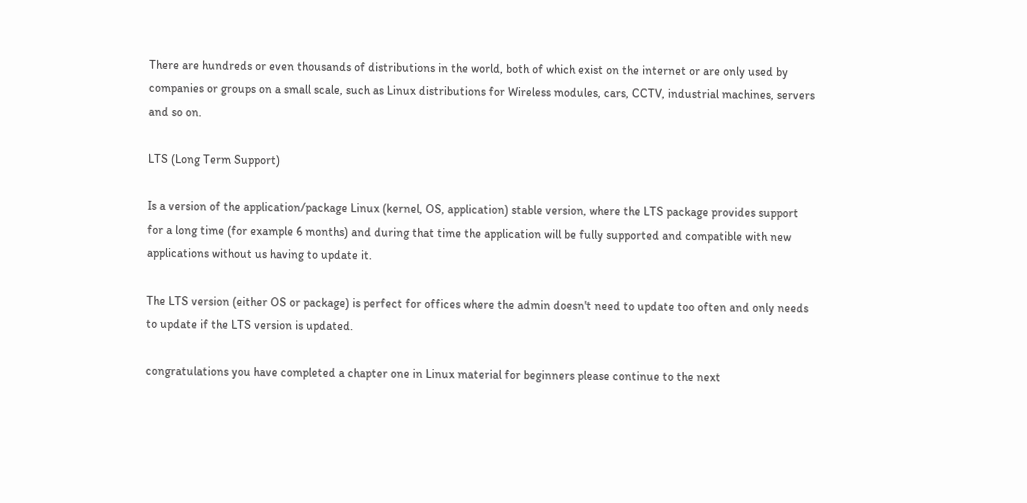There are hundreds or even thousands of distributions in the world, both of which exist on the internet or are only used by companies or groups on a small scale, such as Linux distributions for Wireless modules, cars, CCTV, industrial machines, servers and so on.

LTS (Long Term Support)

Is a version of the application/package Linux (kernel, OS, application) stable version, where the LTS package provides support for a long time (for example 6 months) and during that time the application will be fully supported and compatible with new applications without us having to update it.

The LTS version (either OS or package) is perfect for offices where the admin doesn't need to update too often and only needs to update if the LTS version is updated.

congratulations you have completed a chapter one in Linux material for beginners please continue to the next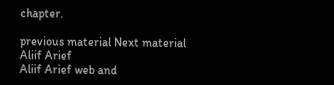chapter.

previous material Next material
Aliif Arief
Aliif Arief web and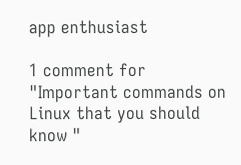app enthusiast

1 comment for "Important commands on Linux that you should know "